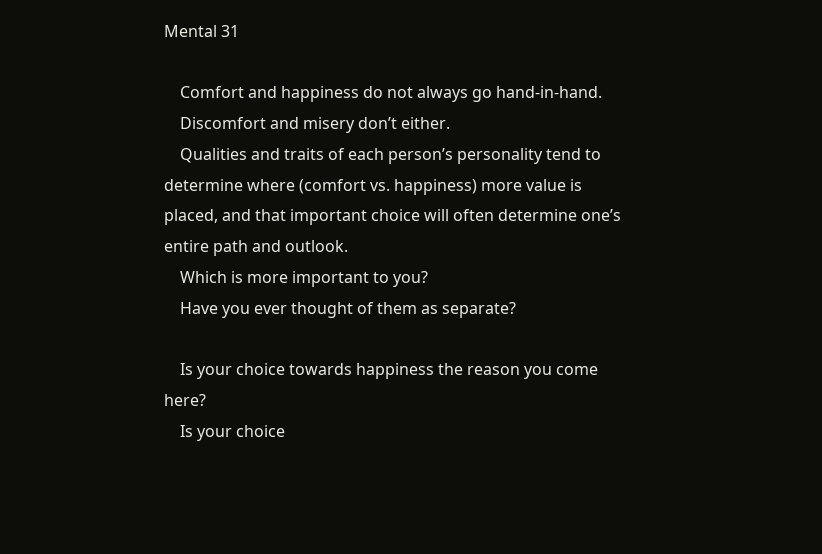Mental 31

    Comfort and happiness do not always go hand-in-hand.
    Discomfort and misery don’t either.
    Qualities and traits of each person’s personality tend to determine where (comfort vs. happiness) more value is placed, and that important choice will often determine one’s entire path and outlook.
    Which is more important to you?
    Have you ever thought of them as separate?

    Is your choice towards happiness the reason you come here?
    Is your choice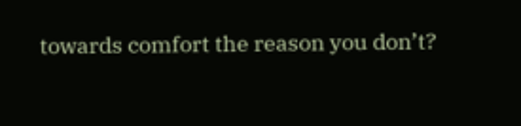towards comfort the reason you don’t?